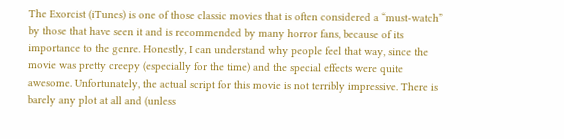The Exorcist (iTunes) is one of those classic movies that is often considered a “must-watch” by those that have seen it and is recommended by many horror fans, because of its importance to the genre. Honestly, I can understand why people feel that way, since the movie was pretty creepy (especially for the time) and the special effects were quite awesome. Unfortunately, the actual script for this movie is not terribly impressive. There is barely any plot at all and (unless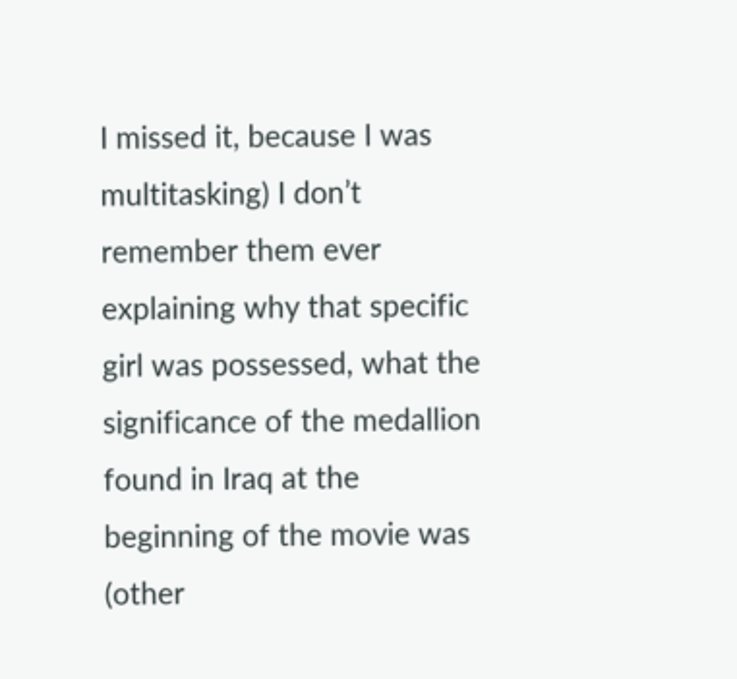I missed it, because I was multitasking) I don’t remember them ever explaining why that specific girl was possessed, what the significance of the medallion found in Iraq at the beginning of the movie was (other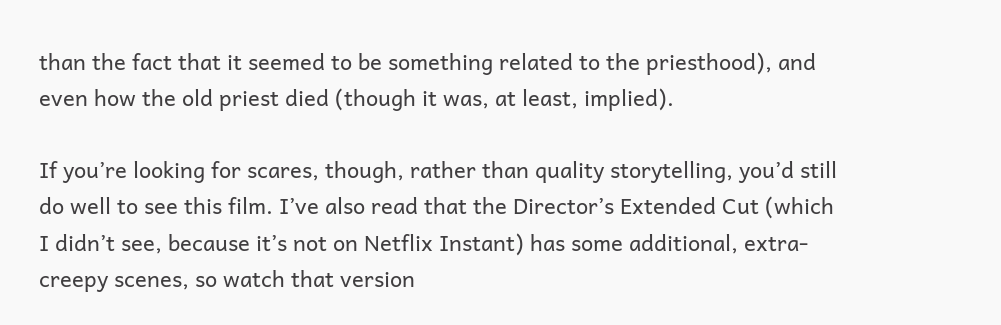than the fact that it seemed to be something related to the priesthood), and even how the old priest died (though it was, at least, implied).

If you’re looking for scares, though, rather than quality storytelling, you’d still do well to see this film. I’ve also read that the Director’s Extended Cut (which I didn’t see, because it’s not on Netflix Instant) has some additional, extra-creepy scenes, so watch that version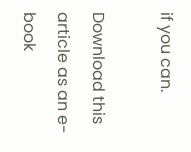if you can.

Download this article as an e-book